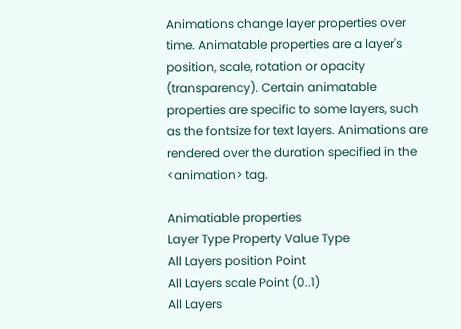Animations change layer properties over time. Animatable properties are a layer's position, scale, rotation or opacity (transparency). Certain animatable properties are specific to some layers, such as the fontsize for text layers. Animations are rendered over the duration specified in the <animation> tag.

Animatiable properties
Layer Type Property Value Type
All Layers position Point
All Layers scale Point (0..1)
All Layers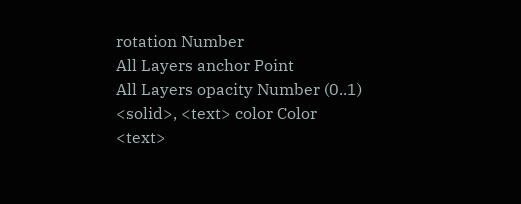rotation Number
All Layers anchor Point
All Layers opacity Number (0..1)
<solid>, <text> color Color
<text>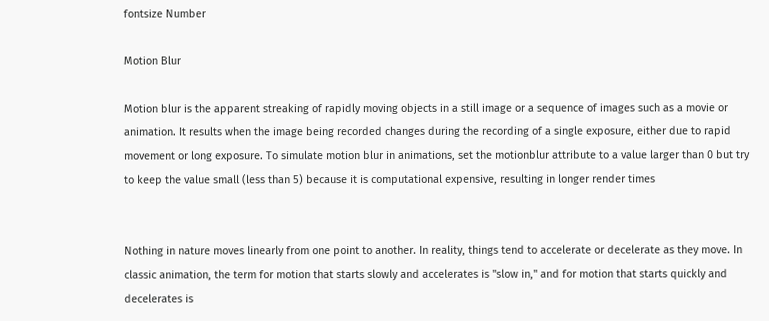fontsize Number

Motion Blur

Motion blur is the apparent streaking of rapidly moving objects in a still image or a sequence of images such as a movie or animation. It results when the image being recorded changes during the recording of a single exposure, either due to rapid movement or long exposure. To simulate motion blur in animations, set the motionblur attribute to a value larger than 0 but try to keep the value small (less than 5) because it is computational expensive, resulting in longer render times


Nothing in nature moves linearly from one point to another. In reality, things tend to accelerate or decelerate as they move. In classic animation, the term for motion that starts slowly and accelerates is "slow in," and for motion that starts quickly and decelerates is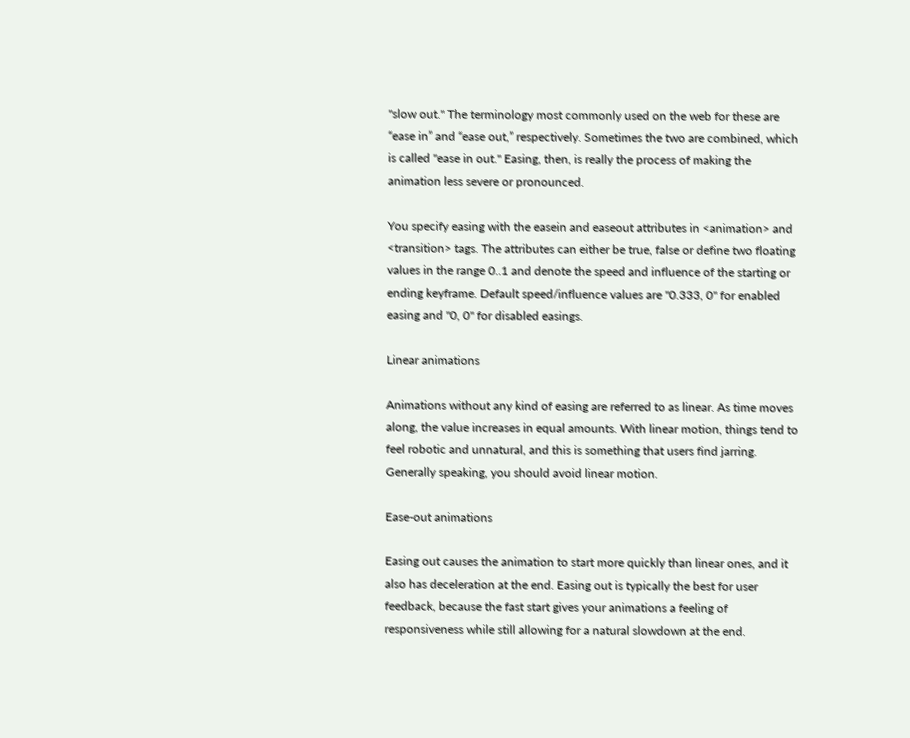"slow out." The terminology most commonly used on the web for these are “ease in” and “ease out,” respectively. Sometimes the two are combined, which is called "ease in out." Easing, then, is really the process of making the animation less severe or pronounced.

You specify easing with the easein and easeout attributes in <animation> and <transition> tags. The attributes can either be true, false or define two floating values in the range 0..1 and denote the speed and influence of the starting or ending keyframe. Default speed/influence values are "0.333, 0" for enabled easing and "0, 0" for disabled easings.

Linear animations

Animations without any kind of easing are referred to as linear. As time moves along, the value increases in equal amounts. With linear motion, things tend to feel robotic and unnatural, and this is something that users find jarring. Generally speaking, you should avoid linear motion.

Ease-out animations

Easing out causes the animation to start more quickly than linear ones, and it also has deceleration at the end. Easing out is typically the best for user feedback, because the fast start gives your animations a feeling of responsiveness while still allowing for a natural slowdown at the end.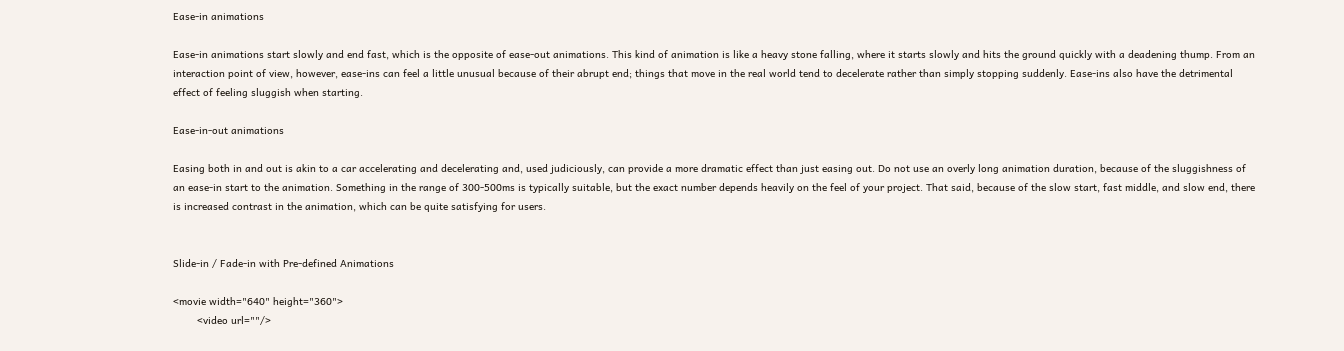Ease-in animations

Ease-in animations start slowly and end fast, which is the opposite of ease-out animations. This kind of animation is like a heavy stone falling, where it starts slowly and hits the ground quickly with a deadening thump. From an interaction point of view, however, ease-ins can feel a little unusual because of their abrupt end; things that move in the real world tend to decelerate rather than simply stopping suddenly. Ease-ins also have the detrimental effect of feeling sluggish when starting.

Ease-in-out animations

Easing both in and out is akin to a car accelerating and decelerating and, used judiciously, can provide a more dramatic effect than just easing out. Do not use an overly long animation duration, because of the sluggishness of an ease-in start to the animation. Something in the range of 300-500ms is typically suitable, but the exact number depends heavily on the feel of your project. That said, because of the slow start, fast middle, and slow end, there is increased contrast in the animation, which can be quite satisfying for users.


Slide-in / Fade-in with Pre-defined Animations

<movie width="640" height="360">
        <video url=""/>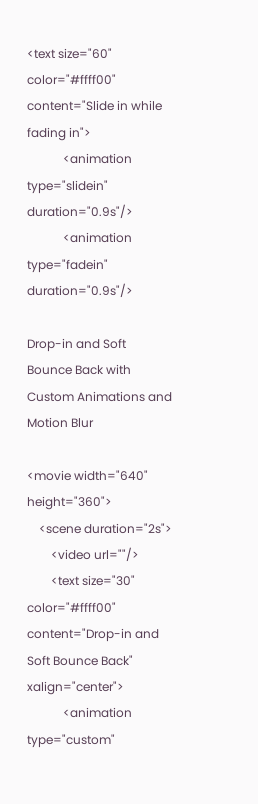<text size="60" color="#ffff00" content="Slide in while fading in">
            <animation type="slidein" duration="0.9s"/>
            <animation type="fadein" duration="0.9s"/>

Drop-in and Soft Bounce Back with Custom Animations and Motion Blur

<movie width="640" height="360">
    <scene duration="2s">
        <video url=""/>
        <text size="30" color="#ffff00" content="Drop-in and Soft Bounce Back" xalign="center">
            <animation type="custom"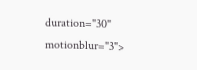duration="30" motionblur="3">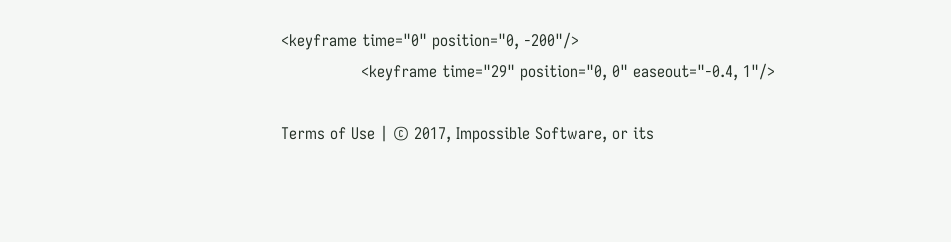<keyframe time="0" position="0, -200"/>
                <keyframe time="29" position="0, 0" easeout="-0.4, 1"/>

Terms of Use | © 2017, Impossible Software, or its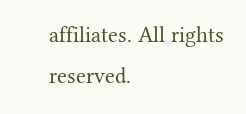affiliates. All rights reserved.